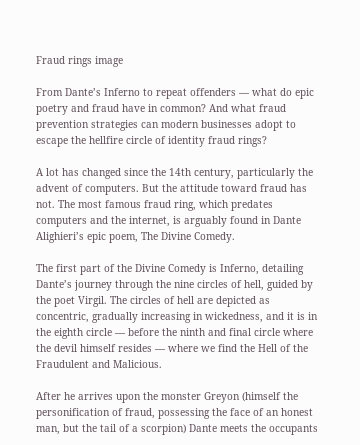Fraud rings image

From Dante’s Inferno to repeat offenders — what do epic poetry and fraud have in common? And what fraud prevention strategies can modern businesses adopt to escape the hellfire circle of identity fraud rings?

A lot has changed since the 14th century, particularly the advent of computers. But the attitude toward fraud has not. The most famous fraud ring, which predates computers and the internet, is arguably found in Dante Alighieri’s epic poem, The Divine Comedy.

The first part of the Divine Comedy is Inferno, detailing Dante’s journey through the nine circles of hell, guided by the poet Virgil. The circles of hell are depicted as concentric, gradually increasing in wickedness, and it is in the eighth circle — before the ninth and final circle where the devil himself resides — where we find the Hell of the Fraudulent and Malicious.

After he arrives upon the monster Greyon (himself the personification of fraud, possessing the face of an honest man, but the tail of a scorpion) Dante meets the occupants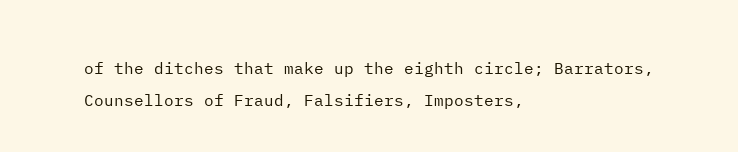of the ditches that make up the eighth circle; Barrators, Counsellors of Fraud, Falsifiers, Imposters,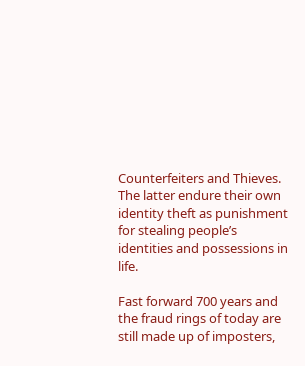Counterfeiters and Thieves. The latter endure their own identity theft as punishment for stealing people’s identities and possessions in life.

Fast forward 700 years and the fraud rings of today are still made up of imposters,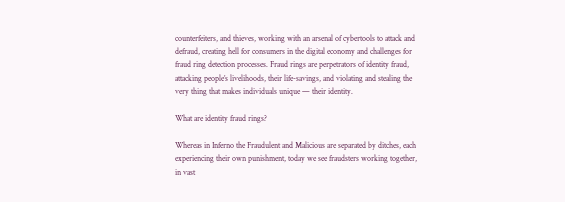counterfeiters, and thieves, working with an arsenal of cybertools to attack and defraud, creating hell for consumers in the digital economy and challenges for fraud ring detection processes. Fraud rings are perpetrators of identity fraud, attacking people’s livelihoods, their life-savings, and violating and stealing the very thing that makes individuals unique — their identity.

What are identity fraud rings?

Whereas in Inferno the Fraudulent and Malicious are separated by ditches, each experiencing their own punishment, today we see fraudsters working together, in vast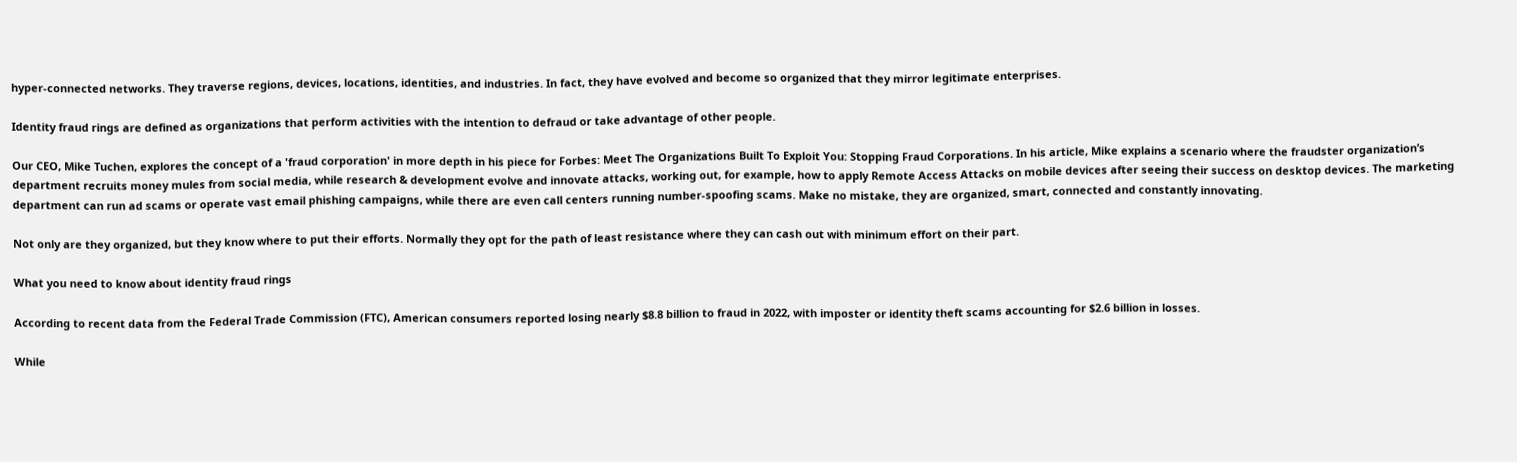hyper-connected networks. They traverse regions, devices, locations, identities, and industries. In fact, they have evolved and become so organized that they mirror legitimate enterprises.

Identity fraud rings are defined as organizations that perform activities with the intention to defraud or take advantage of other people.

Our CEO, Mike Tuchen, explores the concept of a 'fraud corporation' in more depth in his piece for Forbes: Meet The Organizations Built To Exploit You: Stopping Fraud Corporations. In his article, Mike explains a scenario where the fraudster organization’s department recruits money mules from social media, while research & development evolve and innovate attacks, working out, for example, how to apply Remote Access Attacks on mobile devices after seeing their success on desktop devices. The marketing department can run ad scams or operate vast email phishing campaigns, while there are even call centers running number-spoofing scams. Make no mistake, they are organized, smart, connected and constantly innovating.

Not only are they organized, but they know where to put their efforts. Normally they opt for the path of least resistance where they can cash out with minimum effort on their part.

What you need to know about identity fraud rings

According to recent data from the Federal Trade Commission (FTC), American consumers reported losing nearly $8.8 billion to fraud in 2022, with imposter or identity theft scams accounting for $2.6 billion in losses.

While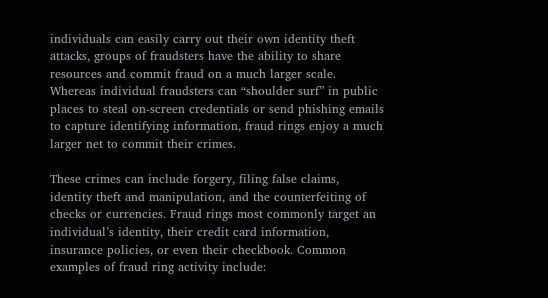individuals can easily carry out their own identity theft attacks, groups of fraudsters have the ability to share resources and commit fraud on a much larger scale. Whereas individual fraudsters can “shoulder surf” in public places to steal on-screen credentials or send phishing emails to capture identifying information, fraud rings enjoy a much larger net to commit their crimes.

These crimes can include forgery, filing false claims, identity theft and manipulation, and the counterfeiting of checks or currencies. Fraud rings most commonly target an individual’s identity, their credit card information, insurance policies, or even their checkbook. Common examples of fraud ring activity include: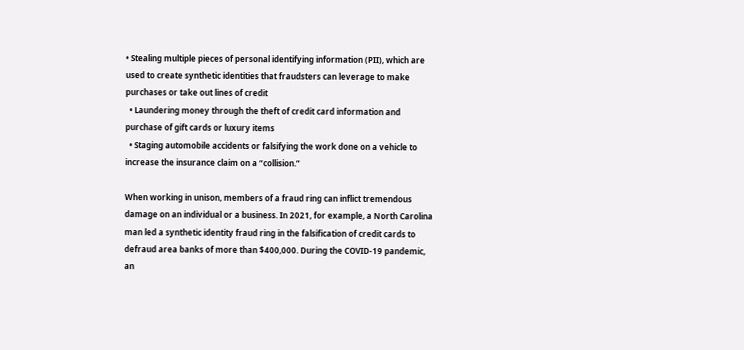• Stealing multiple pieces of personal identifying information (PII), which are used to create synthetic identities that fraudsters can leverage to make purchases or take out lines of credit
  • Laundering money through the theft of credit card information and purchase of gift cards or luxury items
  • Staging automobile accidents or falsifying the work done on a vehicle to increase the insurance claim on a “collision.”

When working in unison, members of a fraud ring can inflict tremendous damage on an individual or a business. In 2021, for example, a North Carolina man led a synthetic identity fraud ring in the falsification of credit cards to defraud area banks of more than $400,000. During the COVID-19 pandemic, an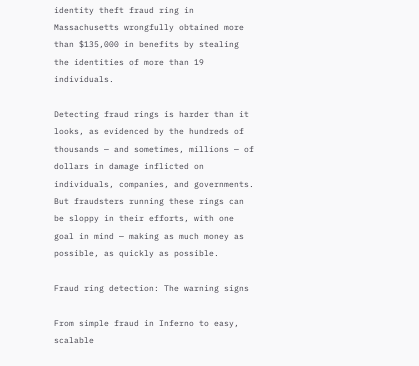identity theft fraud ring in Massachusetts wrongfully obtained more than $135,000 in benefits by stealing the identities of more than 19 individuals.

Detecting fraud rings is harder than it looks, as evidenced by the hundreds of thousands — and sometimes, millions — of dollars in damage inflicted on individuals, companies, and governments. But fraudsters running these rings can be sloppy in their efforts, with one goal in mind — making as much money as possible, as quickly as possible.

Fraud ring detection: The warning signs

From simple fraud in Inferno to easy, scalable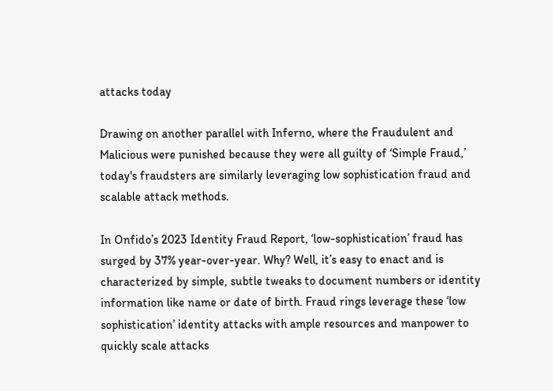attacks today

Drawing on another parallel with Inferno, where the Fraudulent and Malicious were punished because they were all guilty of ‘Simple Fraud,’ today's fraudsters are similarly leveraging low sophistication fraud and scalable attack methods.

In Onfido’s 2023 Identity Fraud Report, ‘low-sophistication’ fraud has surged by 37% year-over-year. Why? Well, it’s easy to enact and is characterized by simple, subtle tweaks to document numbers or identity information like name or date of birth. Fraud rings leverage these ‘low sophistication’ identity attacks with ample resources and manpower to quickly scale attacks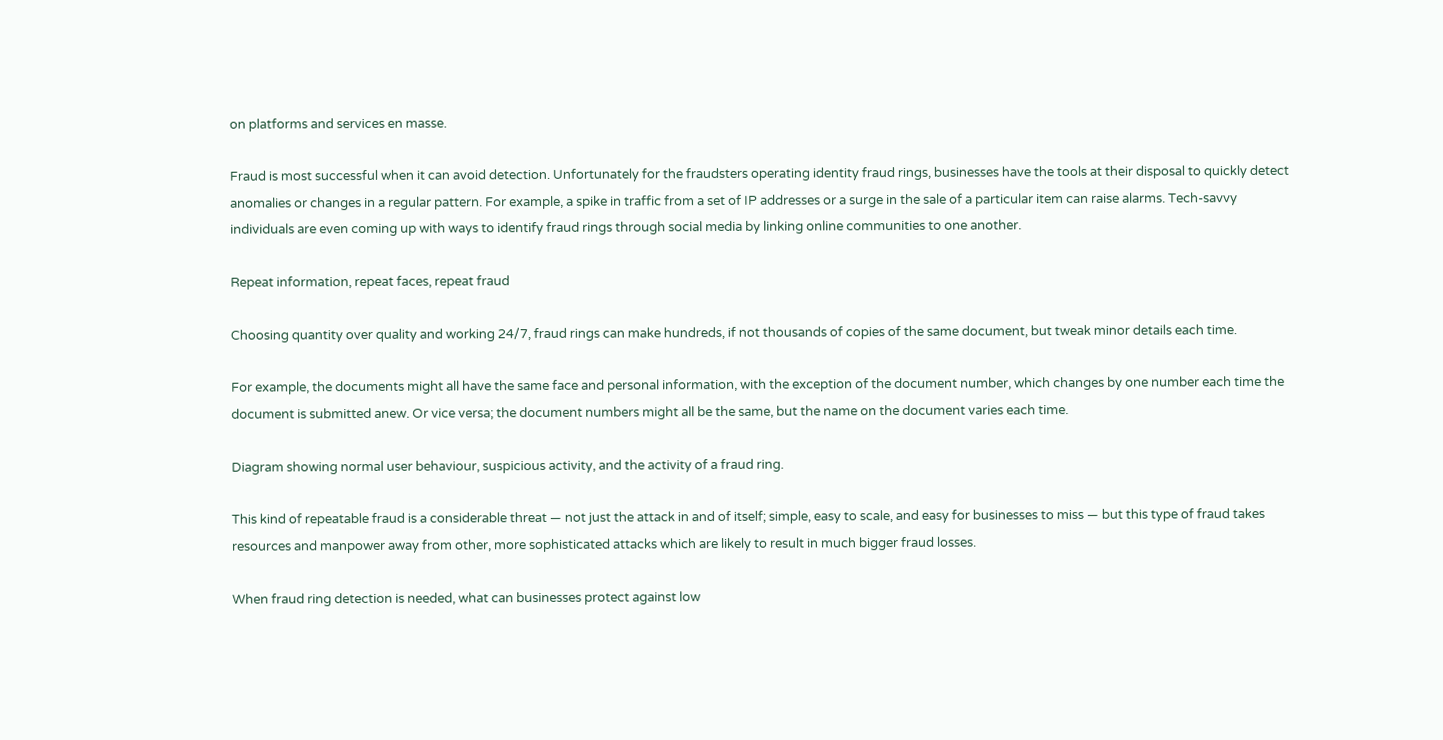on platforms and services en masse.

Fraud is most successful when it can avoid detection. Unfortunately for the fraudsters operating identity fraud rings, businesses have the tools at their disposal to quickly detect anomalies or changes in a regular pattern. For example, a spike in traffic from a set of IP addresses or a surge in the sale of a particular item can raise alarms. Tech-savvy individuals are even coming up with ways to identify fraud rings through social media by linking online communities to one another.

Repeat information, repeat faces, repeat fraud

Choosing quantity over quality and working 24/7, fraud rings can make hundreds, if not thousands of copies of the same document, but tweak minor details each time.

For example, the documents might all have the same face and personal information, with the exception of the document number, which changes by one number each time the document is submitted anew. Or vice versa; the document numbers might all be the same, but the name on the document varies each time.

Diagram showing normal user behaviour, suspicious activity, and the activity of a fraud ring.

This kind of repeatable fraud is a considerable threat — not just the attack in and of itself; simple, easy to scale, and easy for businesses to miss — but this type of fraud takes resources and manpower away from other, more sophisticated attacks which are likely to result in much bigger fraud losses.

When fraud ring detection is needed, what can businesses protect against low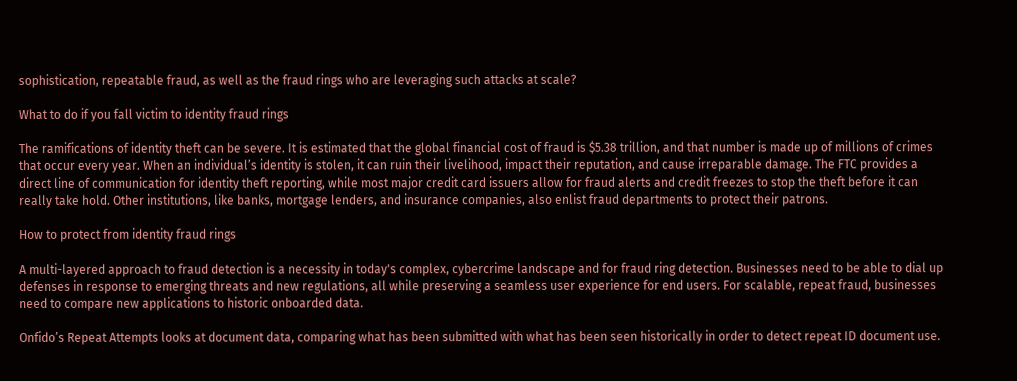sophistication, repeatable fraud, as well as the fraud rings who are leveraging such attacks at scale?

What to do if you fall victim to identity fraud rings

The ramifications of identity theft can be severe. It is estimated that the global financial cost of fraud is $5.38 trillion, and that number is made up of millions of crimes that occur every year. When an individual’s identity is stolen, it can ruin their livelihood, impact their reputation, and cause irreparable damage. The FTC provides a direct line of communication for identity theft reporting, while most major credit card issuers allow for fraud alerts and credit freezes to stop the theft before it can really take hold. Other institutions, like banks, mortgage lenders, and insurance companies, also enlist fraud departments to protect their patrons.

How to protect from identity fraud rings

A multi-layered approach to fraud detection is a necessity in today's complex, cybercrime landscape and for fraud ring detection. Businesses need to be able to dial up defenses in response to emerging threats and new regulations, all while preserving a seamless user experience for end users. For scalable, repeat fraud, businesses need to compare new applications to historic onboarded data.

Onfido’s Repeat Attempts looks at document data, comparing what has been submitted with what has been seen historically in order to detect repeat ID document use.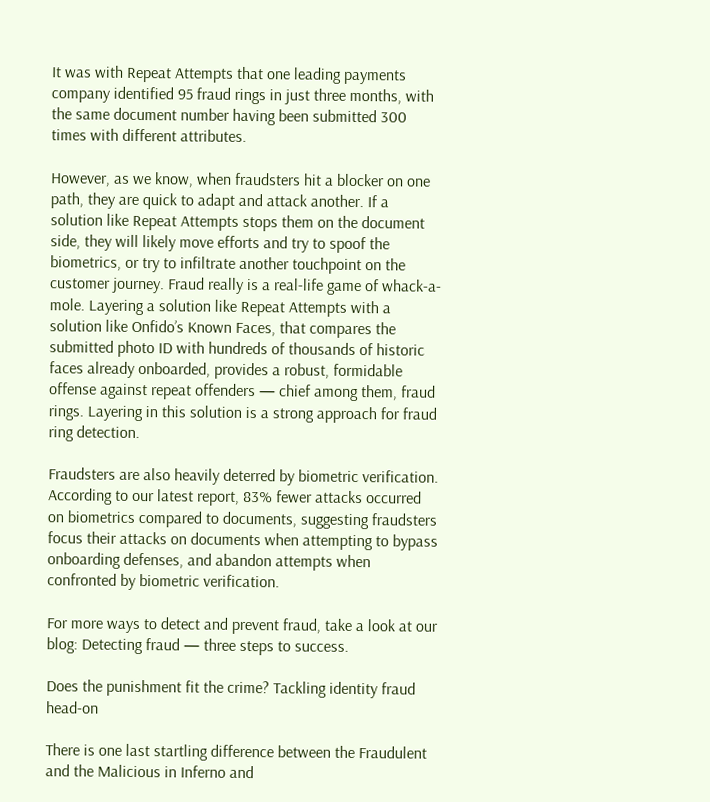It was with Repeat Attempts that one leading payments company identified 95 fraud rings in just three months, with the same document number having been submitted 300 times with different attributes.

However, as we know, when fraudsters hit a blocker on one path, they are quick to adapt and attack another. If a solution like Repeat Attempts stops them on the document side, they will likely move efforts and try to spoof the biometrics, or try to infiltrate another touchpoint on the customer journey. Fraud really is a real-life game of whack-a-mole. Layering a solution like Repeat Attempts with a solution like Onfido’s Known Faces, that compares the submitted photo ID with hundreds of thousands of historic faces already onboarded, provides a robust, formidable offense against repeat offenders — chief among them, fraud rings. Layering in this solution is a strong approach for fraud ring detection.

Fraudsters are also heavily deterred by biometric verification. According to our latest report, 83% fewer attacks occurred on biometrics compared to documents, suggesting fraudsters focus their attacks on documents when attempting to bypass onboarding defenses, and abandon attempts when confronted by biometric verification.

For more ways to detect and prevent fraud, take a look at our blog: Detecting fraud — three steps to success.

Does the punishment fit the crime? Tackling identity fraud head-on

There is one last startling difference between the Fraudulent and the Malicious in Inferno and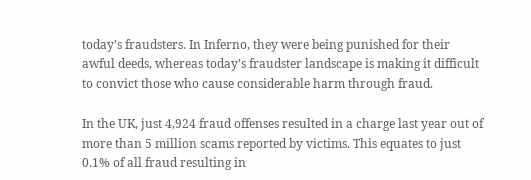today’s fraudsters. In Inferno, they were being punished for their awful deeds, whereas today’s fraudster landscape is making it difficult to convict those who cause considerable harm through fraud.

In the UK, just 4,924 fraud offenses resulted in a charge last year out of more than 5 million scams reported by victims. This equates to just 0.1% of all fraud resulting in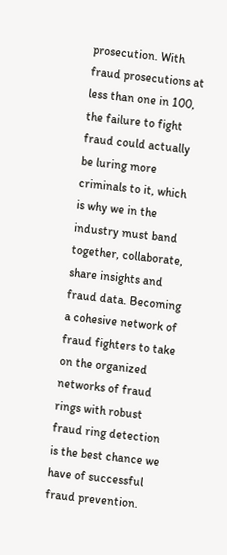prosecution. With fraud prosecutions at less than one in 100, the failure to fight fraud could actually be luring more criminals to it, which is why we in the industry must band together, collaborate, share insights and fraud data. Becoming a cohesive network of fraud fighters to take on the organized networks of fraud rings with robust fraud ring detection is the best chance we have of successful fraud prevention.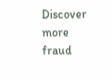Discover more fraud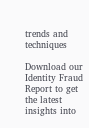trends and techniques

Download our Identity Fraud Report to get the latest insights into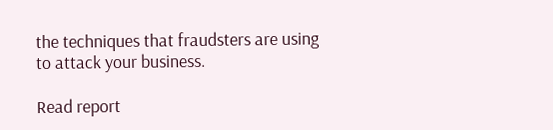the techniques that fraudsters are using to attack your business.

Read report